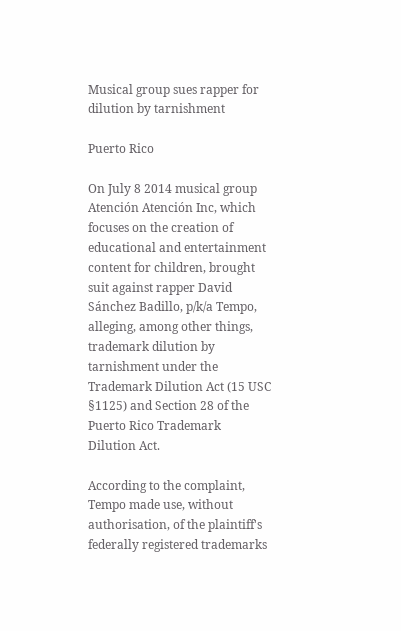Musical group sues rapper for dilution by tarnishment

Puerto Rico

On July 8 2014 musical group Atención Atención Inc, which focuses on the creation of educational and entertainment content for children, brought suit against rapper David Sánchez Badillo, p/k/a Tempo, alleging, among other things, trademark dilution by tarnishment under the Trademark Dilution Act (15 USC §1125) and Section 28 of the Puerto Rico Trademark Dilution Act.

According to the complaint, Tempo made use, without authorisation, of the plaintiff's federally registered trademarks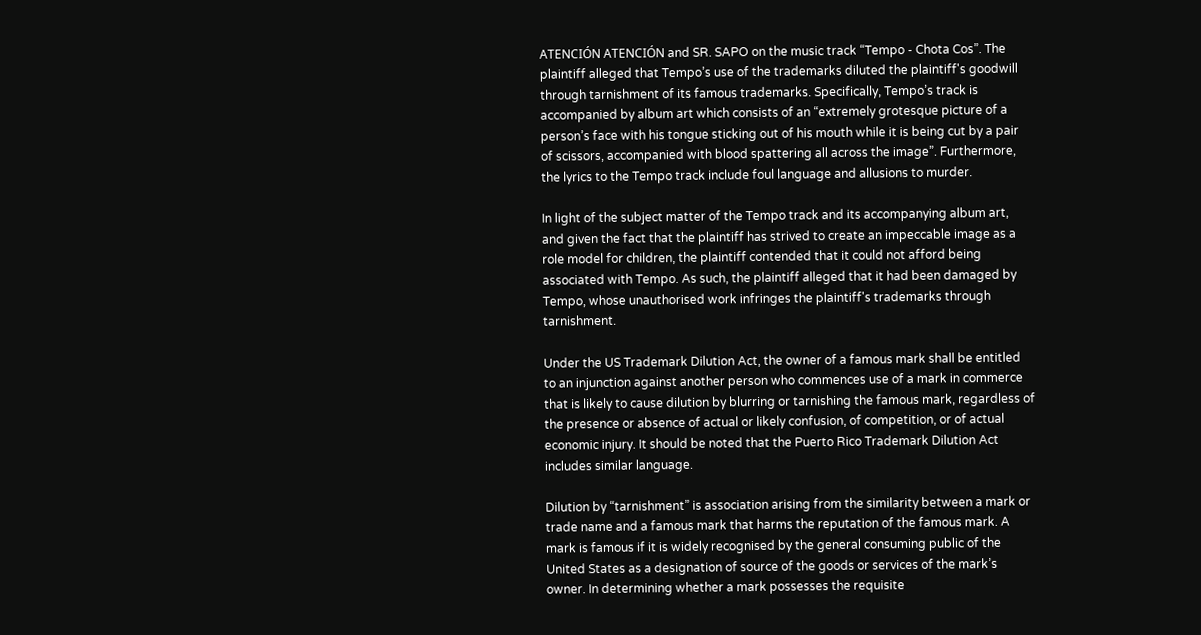ATENCIÓN ATENCIÓN and SR. SAPO on the music track “Tempo - Chota Cos”. The plaintiff alleged that Tempo’s use of the trademarks diluted the plaintiff's goodwill through tarnishment of its famous trademarks. Specifically, Tempo’s track is accompanied by album art which consists of an “extremely grotesque picture of a person’s face with his tongue sticking out of his mouth while it is being cut by a pair of scissors, accompanied with blood spattering all across the image”. Furthermore, the lyrics to the Tempo track include foul language and allusions to murder.

In light of the subject matter of the Tempo track and its accompanying album art, and given the fact that the plaintiff has strived to create an impeccable image as a role model for children, the plaintiff contended that it could not afford being associated with Tempo. As such, the plaintiff alleged that it had been damaged by Tempo, whose unauthorised work infringes the plaintiff's trademarks through tarnishment.

Under the US Trademark Dilution Act, the owner of a famous mark shall be entitled to an injunction against another person who commences use of a mark in commerce that is likely to cause dilution by blurring or tarnishing the famous mark, regardless of the presence or absence of actual or likely confusion, of competition, or of actual economic injury. It should be noted that the Puerto Rico Trademark Dilution Act includes similar language.

Dilution by “tarnishment” is association arising from the similarity between a mark or trade name and a famous mark that harms the reputation of the famous mark. A mark is famous if it is widely recognised by the general consuming public of the United States as a designation of source of the goods or services of the mark’s owner. In determining whether a mark possesses the requisite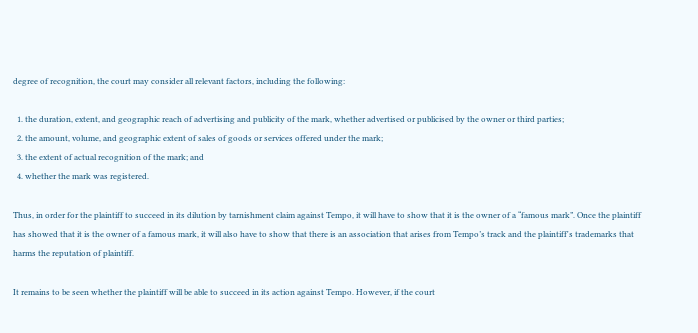degree of recognition, the court may consider all relevant factors, including the following:

  1. the duration, extent, and geographic reach of advertising and publicity of the mark, whether advertised or publicised by the owner or third parties;
  2. the amount, volume, and geographic extent of sales of goods or services offered under the mark;
  3. the extent of actual recognition of the mark; and
  4. whether the mark was registered.

Thus, in order for the plaintiff to succeed in its dilution by tarnishment claim against Tempo, it will have to show that it is the owner of a “famous mark”. Once the plaintiff has showed that it is the owner of a famous mark, it will also have to show that there is an association that arises from Tempo’s track and the plaintiff's trademarks that harms the reputation of plaintiff.

It remains to be seen whether the plaintiff will be able to succeed in its action against Tempo. However, if the court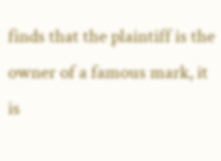finds that the plaintiff is the owner of a famous mark, it is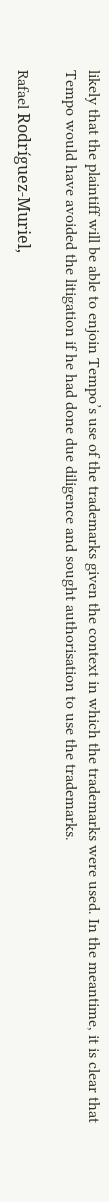likely that the plaintiff will be able to enjoin Tempo’s use of the trademarks given the context in which the trademarks were used. In the meantime, it is clear that Tempo would have avoided the litigation if he had done due diligence and sought authorisation to use the trademarks.

Rafael Rodríguez-Muriel,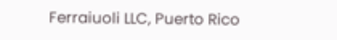Ferraiuoli LLC, Puerto Rico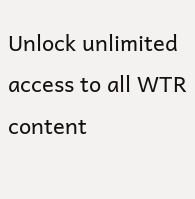Unlock unlimited access to all WTR content